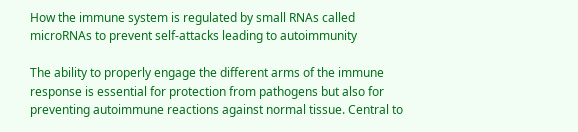How the immune system is regulated by small RNAs called microRNAs to prevent self-attacks leading to autoimmunity

The ability to properly engage the different arms of the immune response is essential for protection from pathogens but also for preventing autoimmune reactions against normal tissue. Central to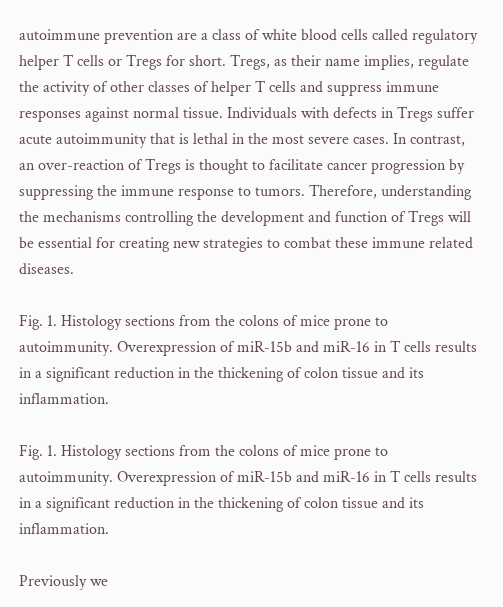autoimmune prevention are a class of white blood cells called regulatory helper T cells or Tregs for short. Tregs, as their name implies, regulate the activity of other classes of helper T cells and suppress immune responses against normal tissue. Individuals with defects in Tregs suffer acute autoimmunity that is lethal in the most severe cases. In contrast, an over-reaction of Tregs is thought to facilitate cancer progression by suppressing the immune response to tumors. Therefore, understanding the mechanisms controlling the development and function of Tregs will be essential for creating new strategies to combat these immune related diseases.

Fig. 1. Histology sections from the colons of mice prone to autoimmunity. Overexpression of miR-15b and miR-16 in T cells results in a significant reduction in the thickening of colon tissue and its inflammation.

Fig. 1. Histology sections from the colons of mice prone to autoimmunity. Overexpression of miR-15b and miR-16 in T cells results in a significant reduction in the thickening of colon tissue and its inflammation.

Previously we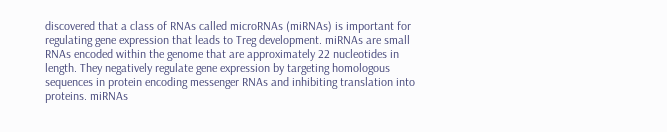discovered that a class of RNAs called microRNAs (miRNAs) is important for regulating gene expression that leads to Treg development. miRNAs are small RNAs encoded within the genome that are approximately 22 nucleotides in length. They negatively regulate gene expression by targeting homologous sequences in protein encoding messenger RNAs and inhibiting translation into proteins. miRNAs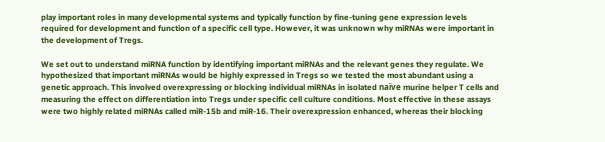play important roles in many developmental systems and typically function by fine-tuning gene expression levels required for development and function of a specific cell type. However, it was unknown why miRNAs were important in the development of Tregs.

We set out to understand miRNA function by identifying important miRNAs and the relevant genes they regulate. We hypothesized that important miRNAs would be highly expressed in Tregs so we tested the most abundant using a genetic approach. This involved overexpressing or blocking individual miRNAs in isolated naïve murine helper T cells and measuring the effect on differentiation into Tregs under specific cell culture conditions. Most effective in these assays were two highly related miRNAs called miR-15b and miR-16. Their overexpression enhanced, whereas their blocking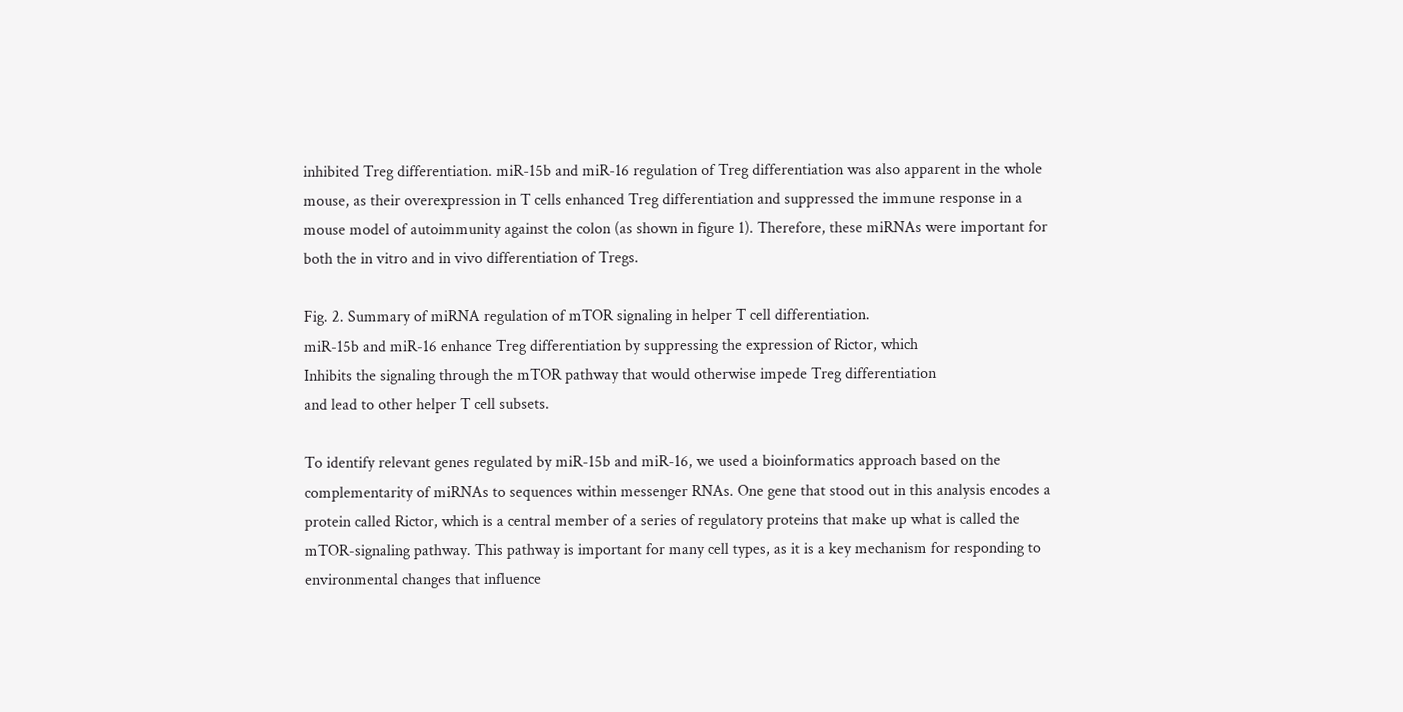inhibited Treg differentiation. miR-15b and miR-16 regulation of Treg differentiation was also apparent in the whole mouse, as their overexpression in T cells enhanced Treg differentiation and suppressed the immune response in a mouse model of autoimmunity against the colon (as shown in figure 1). Therefore, these miRNAs were important for both the in vitro and in vivo differentiation of Tregs.

Fig. 2. Summary of miRNA regulation of mTOR signaling in helper T cell differentiation.
miR-15b and miR-16 enhance Treg differentiation by suppressing the expression of Rictor, which
Inhibits the signaling through the mTOR pathway that would otherwise impede Treg differentiation
and lead to other helper T cell subsets.

To identify relevant genes regulated by miR-15b and miR-16, we used a bioinformatics approach based on the complementarity of miRNAs to sequences within messenger RNAs. One gene that stood out in this analysis encodes a protein called Rictor, which is a central member of a series of regulatory proteins that make up what is called the mTOR-signaling pathway. This pathway is important for many cell types, as it is a key mechanism for responding to environmental changes that influence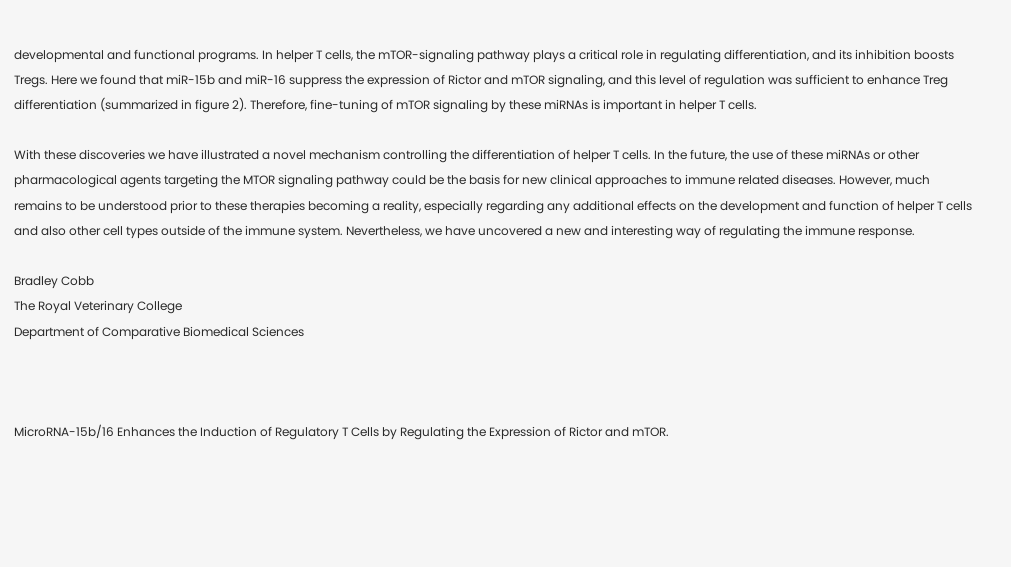developmental and functional programs. In helper T cells, the mTOR-signaling pathway plays a critical role in regulating differentiation, and its inhibition boosts Tregs. Here we found that miR-15b and miR-16 suppress the expression of Rictor and mTOR signaling, and this level of regulation was sufficient to enhance Treg differentiation (summarized in figure 2). Therefore, fine-tuning of mTOR signaling by these miRNAs is important in helper T cells.

With these discoveries we have illustrated a novel mechanism controlling the differentiation of helper T cells. In the future, the use of these miRNAs or other pharmacological agents targeting the MTOR signaling pathway could be the basis for new clinical approaches to immune related diseases. However, much remains to be understood prior to these therapies becoming a reality, especially regarding any additional effects on the development and function of helper T cells and also other cell types outside of the immune system. Nevertheless, we have uncovered a new and interesting way of regulating the immune response.

Bradley Cobb
The Royal Veterinary College
Department of Comparative Biomedical Sciences



MicroRNA-15b/16 Enhances the Induction of Regulatory T Cells by Regulating the Expression of Rictor and mTOR.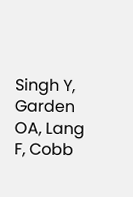Singh Y, Garden OA, Lang F, Cobb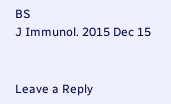BS
J Immunol. 2015 Dec 15


Leave a Reply